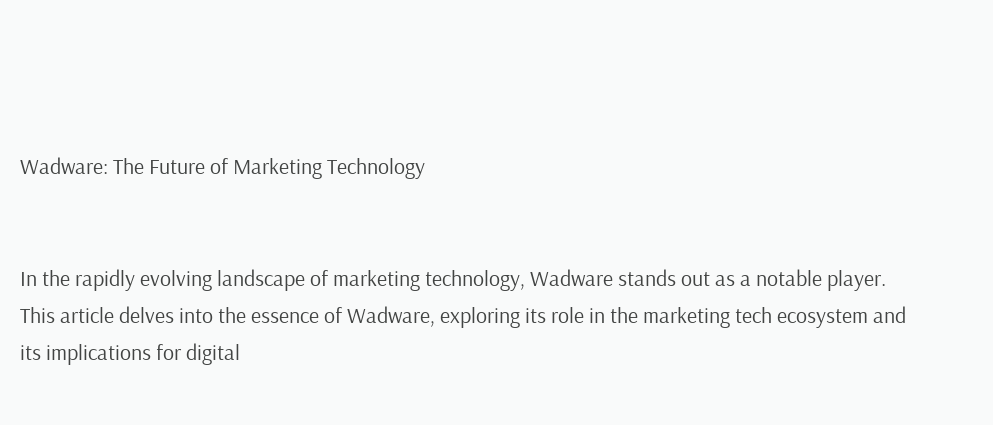Wadware: The Future of Marketing Technology


In the rapidly evolving landscape of marketing technology, Wadware stands out as a notable player. This article delves into the essence of Wadware, exploring its role in the marketing tech ecosystem and its implications for digital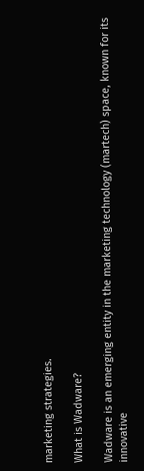marketing strategies.

What is Wadware?

Wadware is an emerging entity in the marketing technology (martech) space, known for its innovative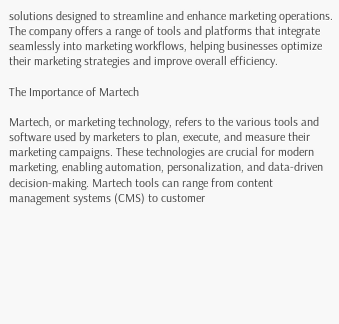solutions designed to streamline and enhance marketing operations. The company offers a range of tools and platforms that integrate seamlessly into marketing workflows, helping businesses optimize their marketing strategies and improve overall efficiency.

The Importance of Martech

Martech, or marketing technology, refers to the various tools and software used by marketers to plan, execute, and measure their marketing campaigns. These technologies are crucial for modern marketing, enabling automation, personalization, and data-driven decision-making. Martech tools can range from content management systems (CMS) to customer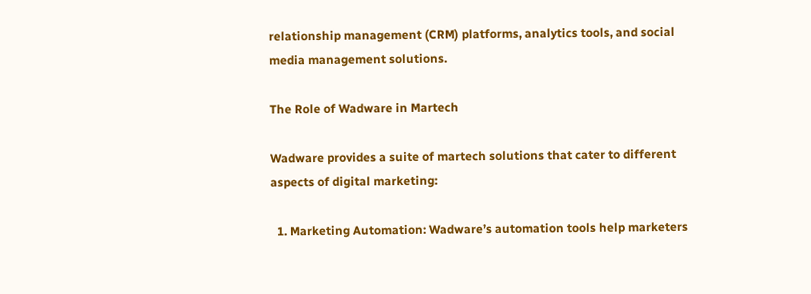relationship management (CRM) platforms, analytics tools, and social media management solutions.

The Role of Wadware in Martech

Wadware provides a suite of martech solutions that cater to different aspects of digital marketing:

  1. Marketing Automation: Wadware’s automation tools help marketers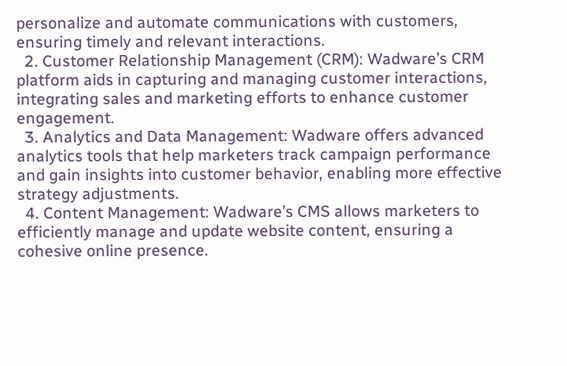personalize and automate communications with customers, ensuring timely and relevant interactions.
  2. Customer Relationship Management (CRM): Wadware’s CRM platform aids in capturing and managing customer interactions, integrating sales and marketing efforts to enhance customer engagement.
  3. Analytics and Data Management: Wadware offers advanced analytics tools that help marketers track campaign performance and gain insights into customer behavior, enabling more effective strategy adjustments.
  4. Content Management: Wadware’s CMS allows marketers to efficiently manage and update website content, ensuring a cohesive online presence.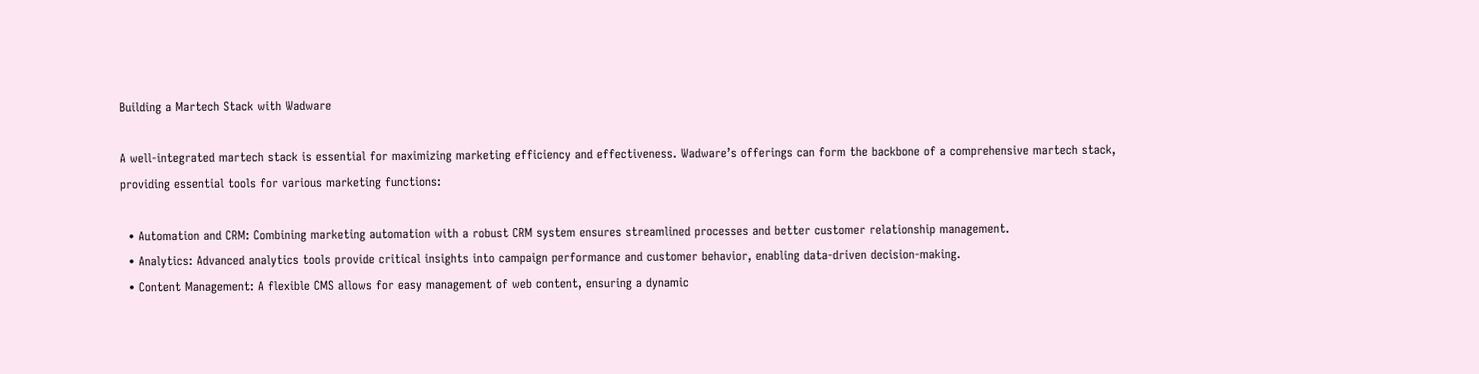Building a Martech Stack with Wadware

A well-integrated martech stack is essential for maximizing marketing efficiency and effectiveness. Wadware’s offerings can form the backbone of a comprehensive martech stack, providing essential tools for various marketing functions:

  • Automation and CRM: Combining marketing automation with a robust CRM system ensures streamlined processes and better customer relationship management.
  • Analytics: Advanced analytics tools provide critical insights into campaign performance and customer behavior, enabling data-driven decision-making.
  • Content Management: A flexible CMS allows for easy management of web content, ensuring a dynamic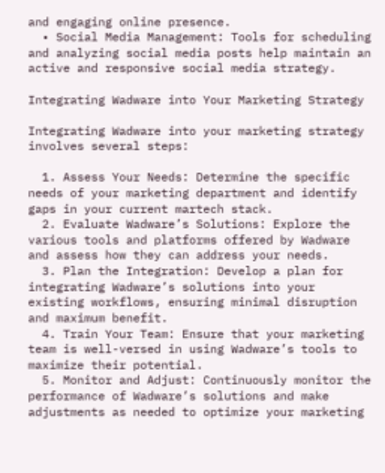and engaging online presence.
  • Social Media Management: Tools for scheduling and analyzing social media posts help maintain an active and responsive social media strategy.

Integrating Wadware into Your Marketing Strategy

Integrating Wadware into your marketing strategy involves several steps:

  1. Assess Your Needs: Determine the specific needs of your marketing department and identify gaps in your current martech stack.
  2. Evaluate Wadware’s Solutions: Explore the various tools and platforms offered by Wadware and assess how they can address your needs.
  3. Plan the Integration: Develop a plan for integrating Wadware’s solutions into your existing workflows, ensuring minimal disruption and maximum benefit.
  4. Train Your Team: Ensure that your marketing team is well-versed in using Wadware’s tools to maximize their potential.
  5. Monitor and Adjust: Continuously monitor the performance of Wadware’s solutions and make adjustments as needed to optimize your marketing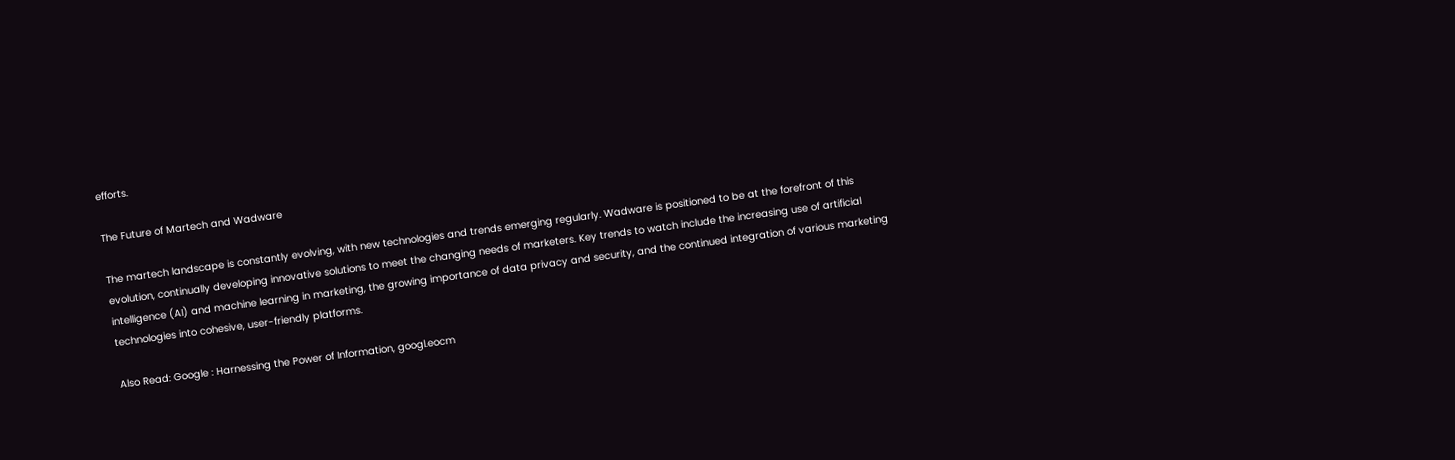efforts.

The Future of Martech and Wadware

The martech landscape is constantly evolving, with new technologies and trends emerging regularly. Wadware is positioned to be at the forefront of this evolution, continually developing innovative solutions to meet the changing needs of marketers. Key trends to watch include the increasing use of artificial intelligence (AI) and machine learning in marketing, the growing importance of data privacy and security, and the continued integration of various marketing technologies into cohesive, user-friendly platforms.

Also Read: Google : Harnessing the Power of Information, googl.eocm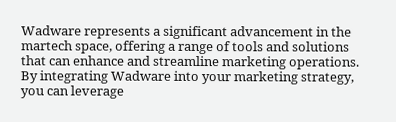Wadware represents a significant advancement in the martech space, offering a range of tools and solutions that can enhance and streamline marketing operations. By integrating Wadware into your marketing strategy, you can leverage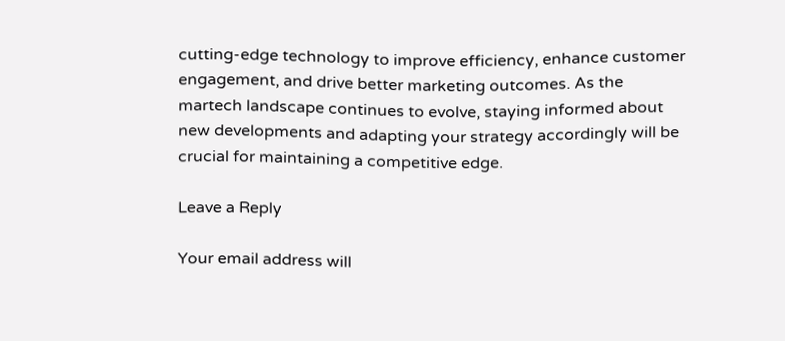cutting-edge technology to improve efficiency, enhance customer engagement, and drive better marketing outcomes. As the martech landscape continues to evolve, staying informed about new developments and adapting your strategy accordingly will be crucial for maintaining a competitive edge.

Leave a Reply

Your email address will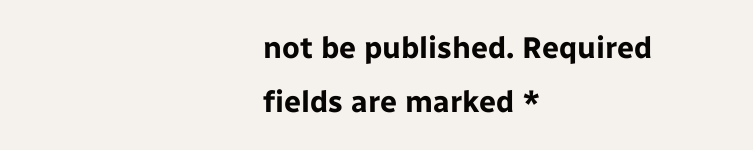not be published. Required fields are marked *